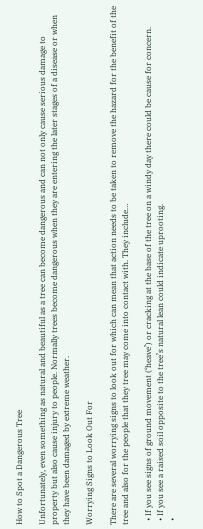How to Spot a Dangerous Tree

Unfortunately, even something as natural and beautiful as a tree can become dangerous and can not only cause serious damage to property but also cause injury to people. Normally trees become dangerous when they are entering the later stages of a disease or when they have been damaged by extreme weather.

Worrying Signs to Look Out For

There are several worrying signs to look out for which can mean that action needs to be taken to remove the hazard for the benefit of the tree and also for the people that they tree may come into contact with. They include…

  • If you see signs of ground movement (‘heave’) or cracking at the base of the tree on a windy day there could be cause for concern.
  • If you see a raised soil opposite to the tree’s natural lean could indicate uprooting.
  •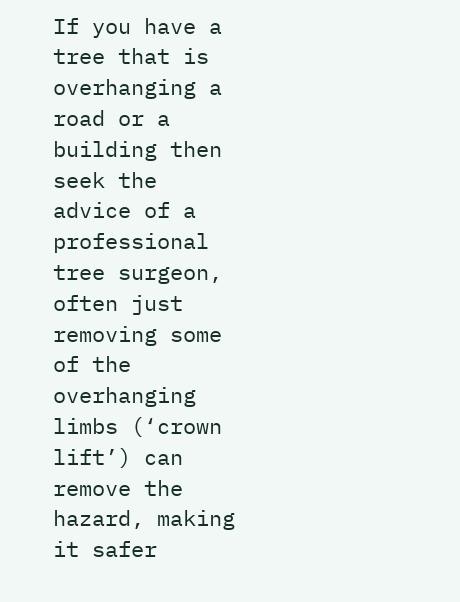If you have a tree that is overhanging a road or a building then seek the advice of a professional tree surgeon, often just removing some of the overhanging limbs (‘crown lift’) can remove the hazard, making it safer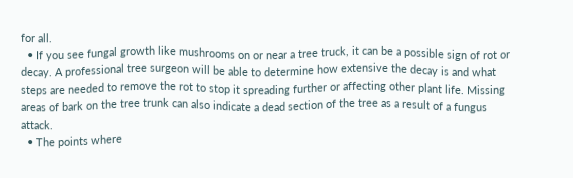for all.
  • If you see fungal growth like mushrooms on or near a tree truck, it can be a possible sign of rot or decay. A professional tree surgeon will be able to determine how extensive the decay is and what steps are needed to remove the rot to stop it spreading further or affecting other plant life. Missing areas of bark on the tree trunk can also indicate a dead section of the tree as a result of a fungus attack.
  • The points where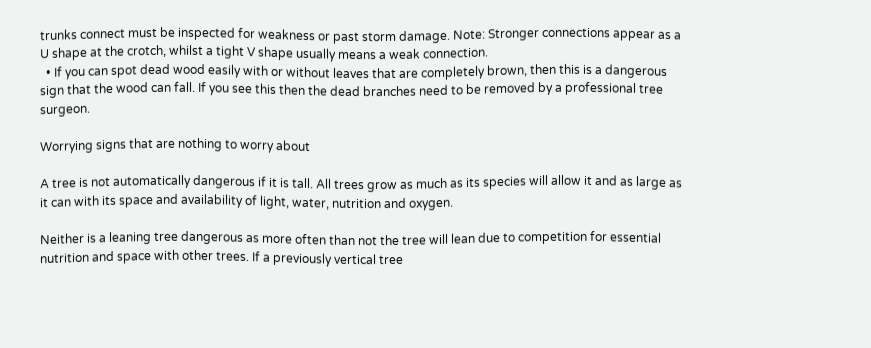trunks connect must be inspected for weakness or past storm damage. Note: Stronger connections appear as a U shape at the crotch, whilst a tight V shape usually means a weak connection.
  • If you can spot dead wood easily with or without leaves that are completely brown, then this is a dangerous sign that the wood can fall. If you see this then the dead branches need to be removed by a professional tree surgeon.

Worrying signs that are nothing to worry about

A tree is not automatically dangerous if it is tall. All trees grow as much as its species will allow it and as large as it can with its space and availability of light, water, nutrition and oxygen.

Neither is a leaning tree dangerous as more often than not the tree will lean due to competition for essential nutrition and space with other trees. If a previously vertical tree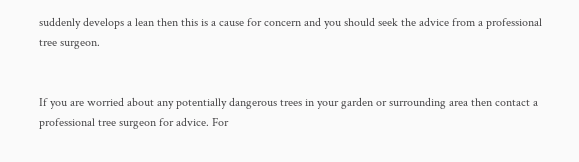suddenly develops a lean then this is a cause for concern and you should seek the advice from a professional tree surgeon.


If you are worried about any potentially dangerous trees in your garden or surrounding area then contact a professional tree surgeon for advice. For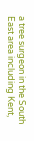a tree surgeon in the South East area including Kent,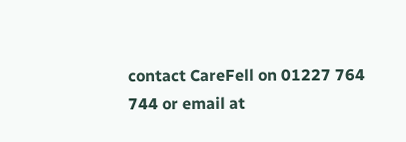contact CareFell on 01227 764 744 or email at